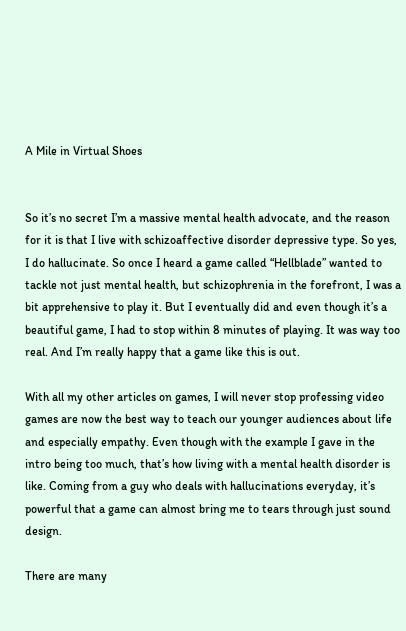A Mile in Virtual Shoes


So it’s no secret I’m a massive mental health advocate, and the reason for it is that I live with schizoaffective disorder depressive type. So yes, I do hallucinate. So once I heard a game called “Hellblade” wanted to tackle not just mental health, but schizophrenia in the forefront, I was a bit apprehensive to play it. But I eventually did and even though it’s a beautiful game, I had to stop within 8 minutes of playing. It was way too real. And I’m really happy that a game like this is out.

With all my other articles on games, I will never stop professing video games are now the best way to teach our younger audiences about life and especially empathy. Even though with the example I gave in the intro being too much, that’s how living with a mental health disorder is like. Coming from a guy who deals with hallucinations everyday, it’s powerful that a game can almost bring me to tears through just sound design.

There are many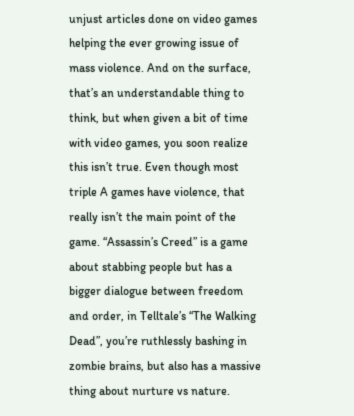unjust articles done on video games helping the ever growing issue of mass violence. And on the surface, that’s an understandable thing to think, but when given a bit of time with video games, you soon realize this isn’t true. Even though most triple A games have violence, that really isn’t the main point of the game. “Assassin’s Creed” is a game about stabbing people but has a bigger dialogue between freedom and order, in Telltale’s “The Walking Dead”, you’re ruthlessly bashing in zombie brains, but also has a massive thing about nurture vs nature.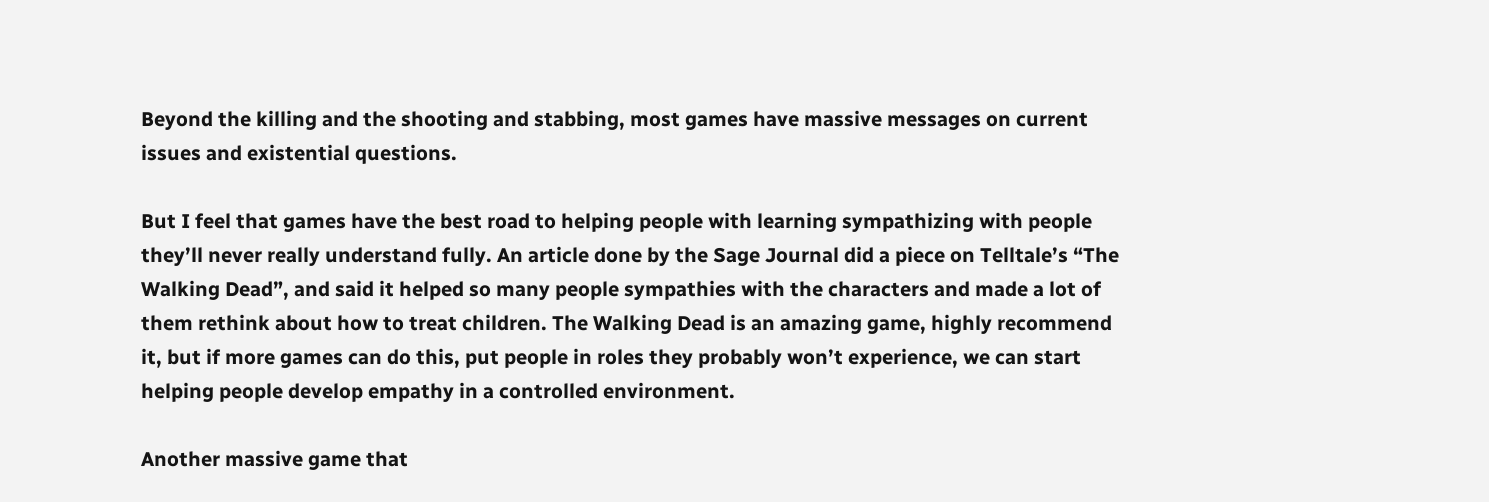Beyond the killing and the shooting and stabbing, most games have massive messages on current issues and existential questions.

But I feel that games have the best road to helping people with learning sympathizing with people they’ll never really understand fully. An article done by the Sage Journal did a piece on Telltale’s “The Walking Dead”, and said it helped so many people sympathies with the characters and made a lot of them rethink about how to treat children. The Walking Dead is an amazing game, highly recommend it, but if more games can do this, put people in roles they probably won’t experience, we can start helping people develop empathy in a controlled environment.

Another massive game that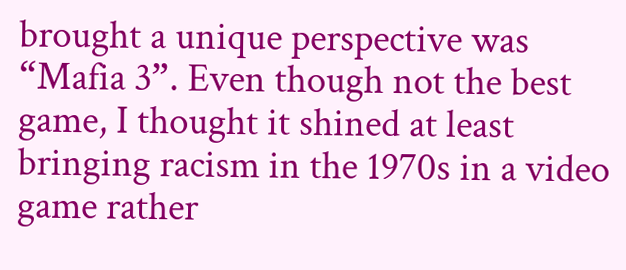brought a unique perspective was “Mafia 3”. Even though not the best game, I thought it shined at least bringing racism in the 1970s in a video game rather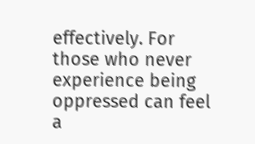effectively. For those who never experience being oppressed can feel a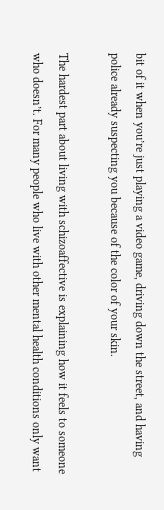bit of it when you’re just playing a video game, driving down the street, and having police already suspecting you because of the color of your skin.

The hardest part about living with schizoaffective is explaining how it feels to someone who doesn’t. For many people who live with other mental health conditions only want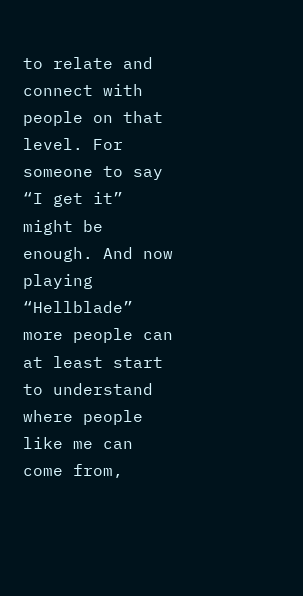to relate and connect with people on that level. For someone to say “I get it” might be enough. And now playing “Hellblade” more people can at least start to understand where people like me can come from,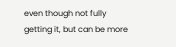even though not fully getting it, but can be more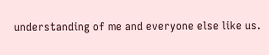understanding of me and everyone else like us.